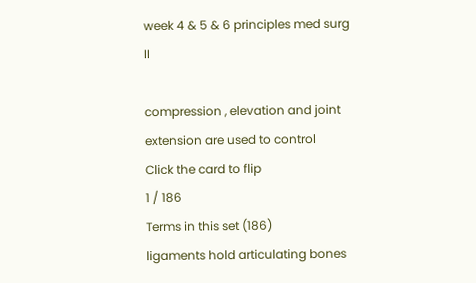week 4 & 5 & 6 principles med surg II

compression , elevation and joint extension are used to control
Click the card to flip
1 / 186
Terms in this set (186)
ligaments hold articulating bones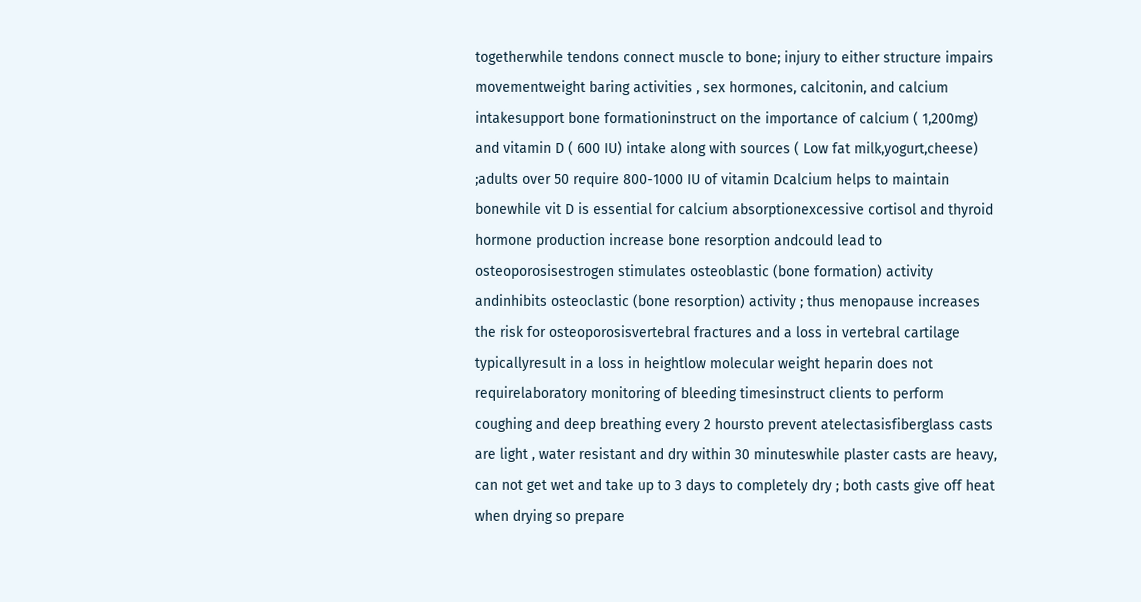togetherwhile tendons connect muscle to bone; injury to either structure impairs movementweight baring activities , sex hormones, calcitonin, and calcium intakesupport bone formationinstruct on the importance of calcium ( 1,200mg) and vitamin D ( 600 IU) intake along with sources ( Low fat milk,yogurt,cheese) ;adults over 50 require 800-1000 IU of vitamin Dcalcium helps to maintain bonewhile vit D is essential for calcium absorptionexcessive cortisol and thyroid hormone production increase bone resorption andcould lead to osteoporosisestrogen stimulates osteoblastic (bone formation) activity andinhibits osteoclastic (bone resorption) activity ; thus menopause increases the risk for osteoporosisvertebral fractures and a loss in vertebral cartilage typicallyresult in a loss in heightlow molecular weight heparin does not requirelaboratory monitoring of bleeding timesinstruct clients to perform coughing and deep breathing every 2 hoursto prevent atelectasisfiberglass casts are light , water resistant and dry within 30 minuteswhile plaster casts are heavy, can not get wet and take up to 3 days to completely dry ; both casts give off heat when drying so prepare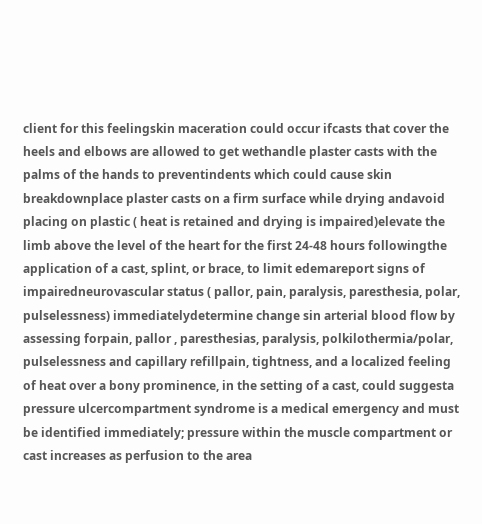client for this feelingskin maceration could occur ifcasts that cover the heels and elbows are allowed to get wethandle plaster casts with the palms of the hands to preventindents which could cause skin breakdownplace plaster casts on a firm surface while drying andavoid placing on plastic ( heat is retained and drying is impaired)elevate the limb above the level of the heart for the first 24-48 hours followingthe application of a cast, splint, or brace, to limit edemareport signs of impairedneurovascular status ( pallor, pain, paralysis, paresthesia, polar, pulselessness) immediatelydetermine change sin arterial blood flow by assessing forpain, pallor , paresthesias, paralysis, polkilothermia/polar, pulselessness and capillary refillpain, tightness, and a localized feeling of heat over a bony prominence, in the setting of a cast, could suggesta pressure ulcercompartment syndrome is a medical emergency and must be identified immediately; pressure within the muscle compartment or cast increases as perfusion to the area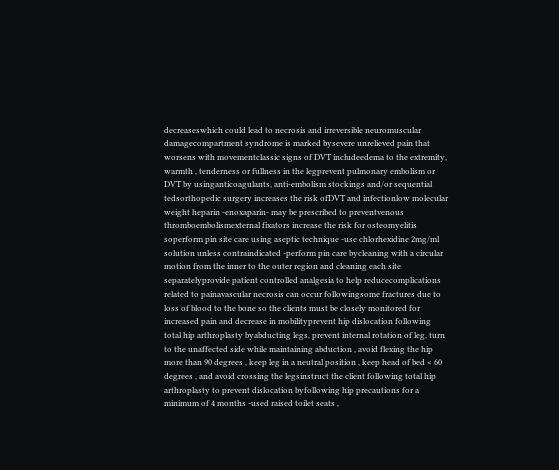decreaseswhich could lead to necrosis and irreversible neuromuscular damagecompartment syndrome is marked bysevere unrelieved pain that worsens with movementclassic signs of DVT includeedema to the extremity, warmth , tenderness or fullness in the legprevent pulmonary embolism or DVT by usinganticoagulants, anti-embolism stockings and/or sequential tedsorthopedic surgery increases the risk ofDVT and infectionlow molecular weight heparin -enoxaparin- may be prescribed to preventvenous thromboembolismexternal fixators increase the risk for osteomyelitis soperform pin site care using aseptic technique -use chlorhexidine 2mg/ml solution unless contraindicated -perform pin care bycleaning with a circular motion from the inner to the outer region and cleaning each site separatelyprovide patient controlled analgesia to help reducecomplications related to painavascular necrosis can occur followingsome fractures due to loss of blood to the bone so the clients must be closely monitored for increased pain and decrease in mobilityprevent hip dislocation following total hip arthroplasty byabducting legs, prevent internal rotation of leg, turn to the unaffected side while maintaining abduction , avoid flexing the hip more than 90 degrees , keep leg in a neutral position , keep head of bed < 60 degrees , and avoid crossing the legsinstruct the client following total hip arthroplasty to prevent dislocation byfollowing hip precautions for a minimum of 4 months -used raised toilet seats ,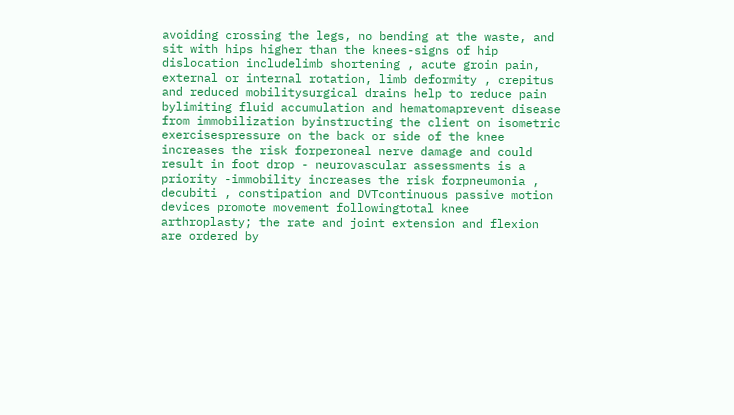avoiding crossing the legs, no bending at the waste, and sit with hips higher than the knees-signs of hip dislocation includelimb shortening , acute groin pain, external or internal rotation, limb deformity , crepitus and reduced mobilitysurgical drains help to reduce pain bylimiting fluid accumulation and hematomaprevent disease from immobilization byinstructing the client on isometric exercisespressure on the back or side of the knee increases the risk forperoneal nerve damage and could result in foot drop - neurovascular assessments is a priority -immobility increases the risk forpneumonia , decubiti , constipation and DVTcontinuous passive motion devices promote movement followingtotal knee arthroplasty; the rate and joint extension and flexion are ordered by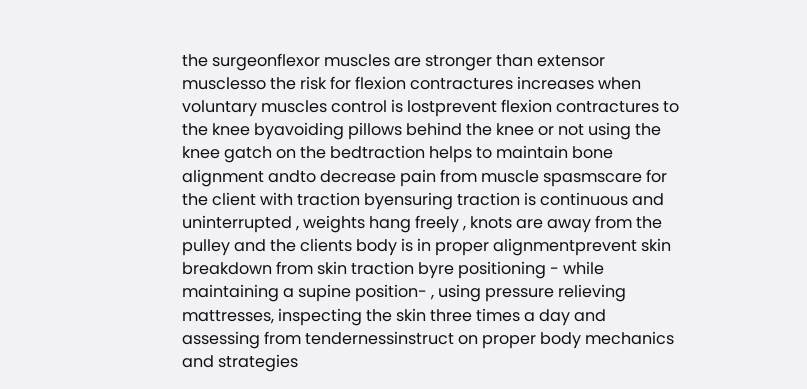the surgeonflexor muscles are stronger than extensor musclesso the risk for flexion contractures increases when voluntary muscles control is lostprevent flexion contractures to the knee byavoiding pillows behind the knee or not using the knee gatch on the bedtraction helps to maintain bone alignment andto decrease pain from muscle spasmscare for the client with traction byensuring traction is continuous and uninterrupted , weights hang freely , knots are away from the pulley and the clients body is in proper alignmentprevent skin breakdown from skin traction byre positioning - while maintaining a supine position- , using pressure relieving mattresses, inspecting the skin three times a day and assessing from tendernessinstruct on proper body mechanics and strategies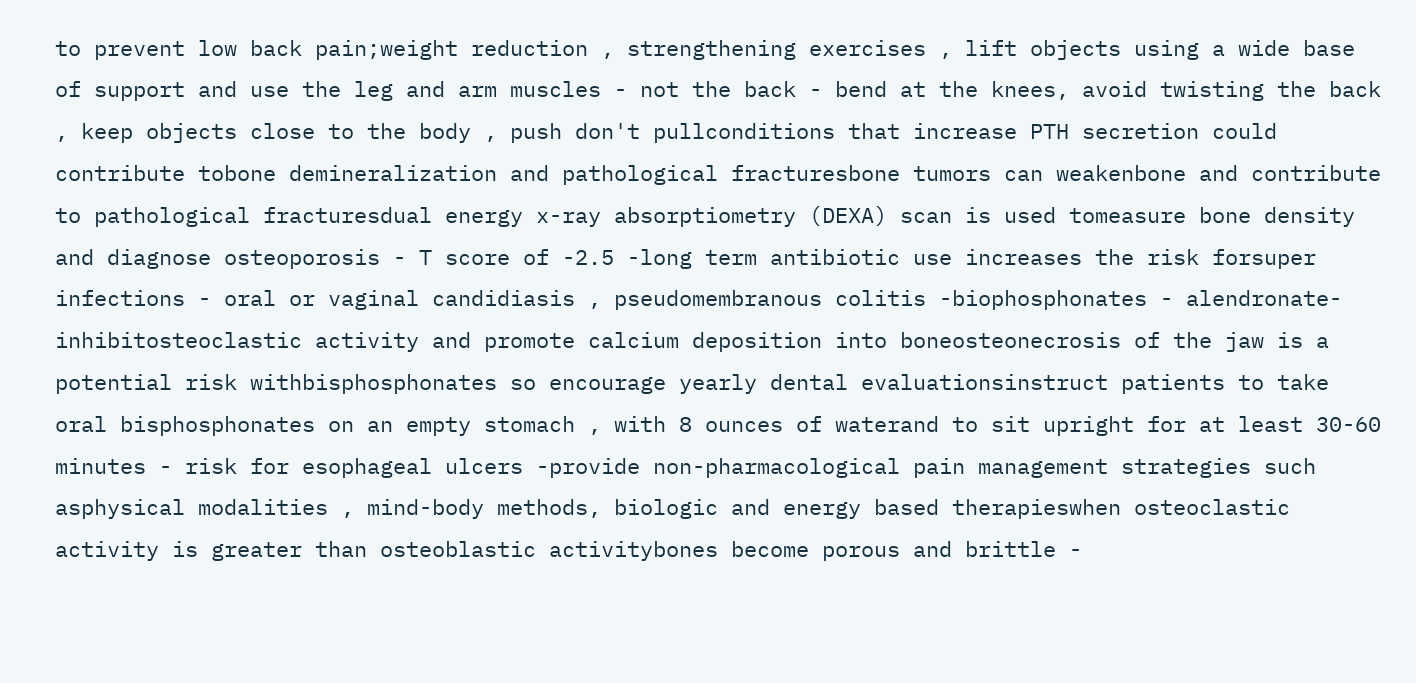to prevent low back pain;weight reduction , strengthening exercises , lift objects using a wide base of support and use the leg and arm muscles - not the back - bend at the knees, avoid twisting the back , keep objects close to the body , push don't pullconditions that increase PTH secretion could contribute tobone demineralization and pathological fracturesbone tumors can weakenbone and contribute to pathological fracturesdual energy x-ray absorptiometry (DEXA) scan is used tomeasure bone density and diagnose osteoporosis - T score of -2.5 -long term antibiotic use increases the risk forsuper infections - oral or vaginal candidiasis , pseudomembranous colitis -biophosphonates - alendronate- inhibitosteoclastic activity and promote calcium deposition into boneosteonecrosis of the jaw is a potential risk withbisphosphonates so encourage yearly dental evaluationsinstruct patients to take oral bisphosphonates on an empty stomach , with 8 ounces of waterand to sit upright for at least 30-60 minutes - risk for esophageal ulcers -provide non-pharmacological pain management strategies such asphysical modalities , mind-body methods, biologic and energy based therapieswhen osteoclastic activity is greater than osteoblastic activitybones become porous and brittle -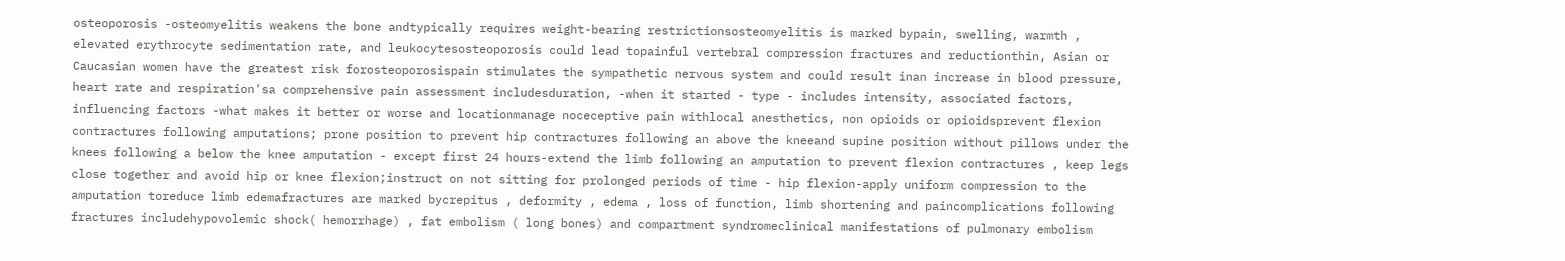osteoporosis -osteomyelitis weakens the bone andtypically requires weight-bearing restrictionsosteomyelitis is marked bypain, swelling, warmth , elevated erythrocyte sedimentation rate, and leukocytesosteoporosis could lead topainful vertebral compression fractures and reductionthin, Asian or Caucasian women have the greatest risk forosteoporosispain stimulates the sympathetic nervous system and could result inan increase in blood pressure, heart rate and respiration'sa comprehensive pain assessment includesduration, -when it started - type - includes intensity, associated factors, influencing factors -what makes it better or worse and locationmanage noceceptive pain withlocal anesthetics, non opioids or opioidsprevent flexion contractures following amputations; prone position to prevent hip contractures following an above the kneeand supine position without pillows under the knees following a below the knee amputation - except first 24 hours-extend the limb following an amputation to prevent flexion contractures , keep legs close together and avoid hip or knee flexion;instruct on not sitting for prolonged periods of time - hip flexion-apply uniform compression to the amputation toreduce limb edemafractures are marked bycrepitus , deformity , edema , loss of function, limb shortening and paincomplications following fractures includehypovolemic shock( hemorrhage) , fat embolism ( long bones) and compartment syndromeclinical manifestations of pulmonary embolism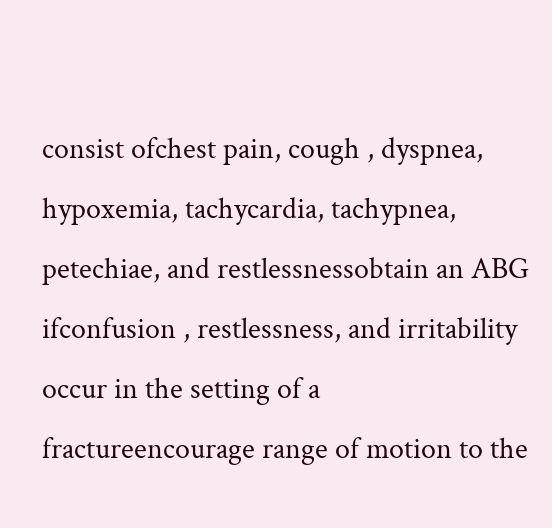consist ofchest pain, cough , dyspnea, hypoxemia, tachycardia, tachypnea, petechiae, and restlessnessobtain an ABG ifconfusion , restlessness, and irritability occur in the setting of a fractureencourage range of motion to the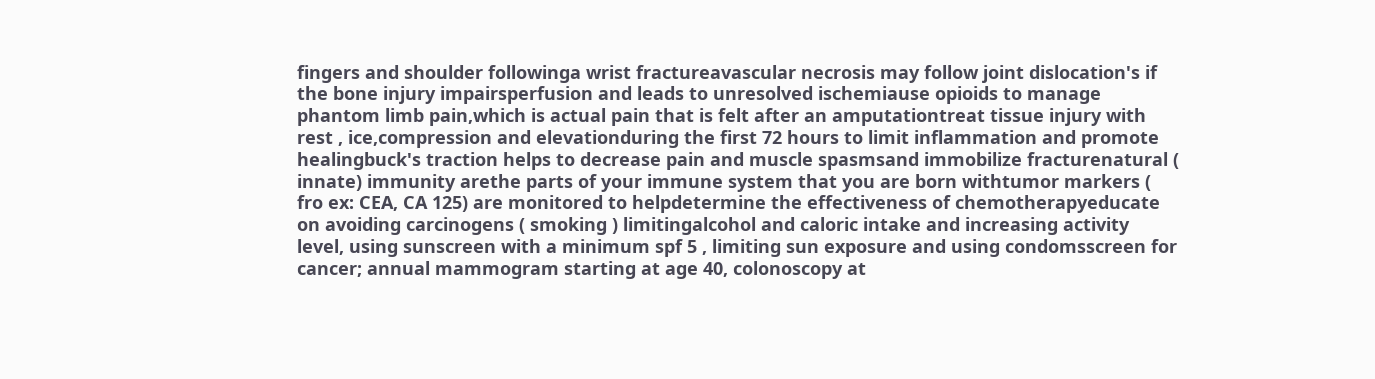fingers and shoulder followinga wrist fractureavascular necrosis may follow joint dislocation's if the bone injury impairsperfusion and leads to unresolved ischemiause opioids to manage phantom limb pain,which is actual pain that is felt after an amputationtreat tissue injury with rest , ice,compression and elevationduring the first 72 hours to limit inflammation and promote healingbuck's traction helps to decrease pain and muscle spasmsand immobilize fracturenatural ( innate) immunity arethe parts of your immune system that you are born withtumor markers ( fro ex: CEA, CA 125) are monitored to helpdetermine the effectiveness of chemotherapyeducate on avoiding carcinogens ( smoking ) limitingalcohol and caloric intake and increasing activity level, using sunscreen with a minimum spf 5 , limiting sun exposure and using condomsscreen for cancer; annual mammogram starting at age 40, colonoscopy at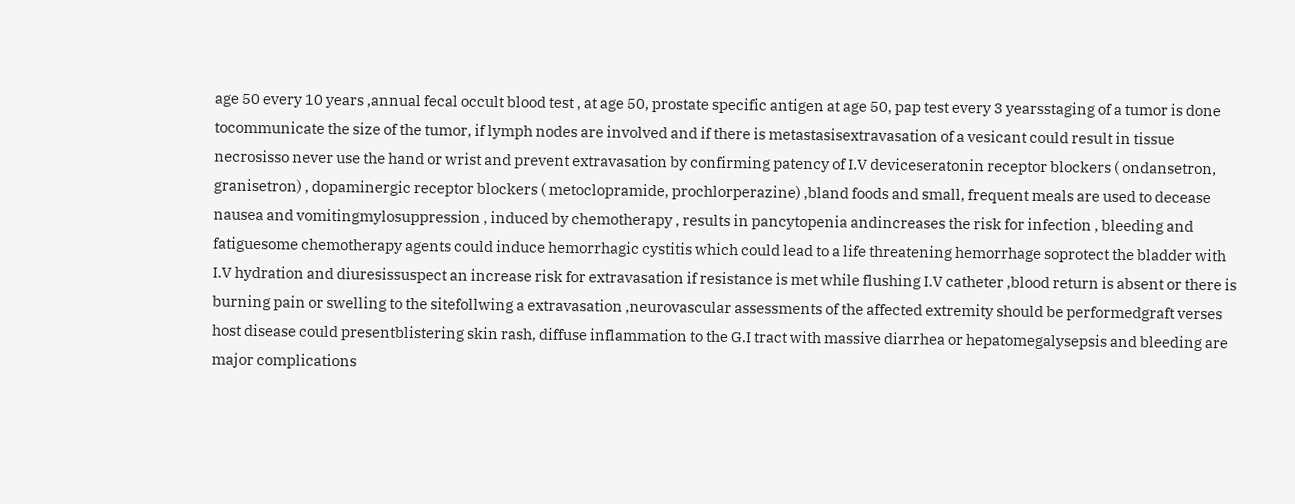age 50 every 10 years ,annual fecal occult blood test , at age 50, prostate specific antigen at age 50, pap test every 3 yearsstaging of a tumor is done tocommunicate the size of the tumor, if lymph nodes are involved and if there is metastasisextravasation of a vesicant could result in tissue necrosisso never use the hand or wrist and prevent extravasation by confirming patency of I.V deviceseratonin receptor blockers ( ondansetron, granisetron) , dopaminergic receptor blockers ( metoclopramide, prochlorperazine) ,bland foods and small, frequent meals are used to decease nausea and vomitingmylosuppression , induced by chemotherapy , results in pancytopenia andincreases the risk for infection , bleeding and fatiguesome chemotherapy agents could induce hemorrhagic cystitis which could lead to a life threatening hemorrhage soprotect the bladder with I.V hydration and diuresissuspect an increase risk for extravasation if resistance is met while flushing I.V catheter ,blood return is absent or there is burning pain or swelling to the sitefollwing a extravasation ,neurovascular assessments of the affected extremity should be performedgraft verses host disease could presentblistering skin rash, diffuse inflammation to the G.I tract with massive diarrhea or hepatomegalysepsis and bleeding are major complications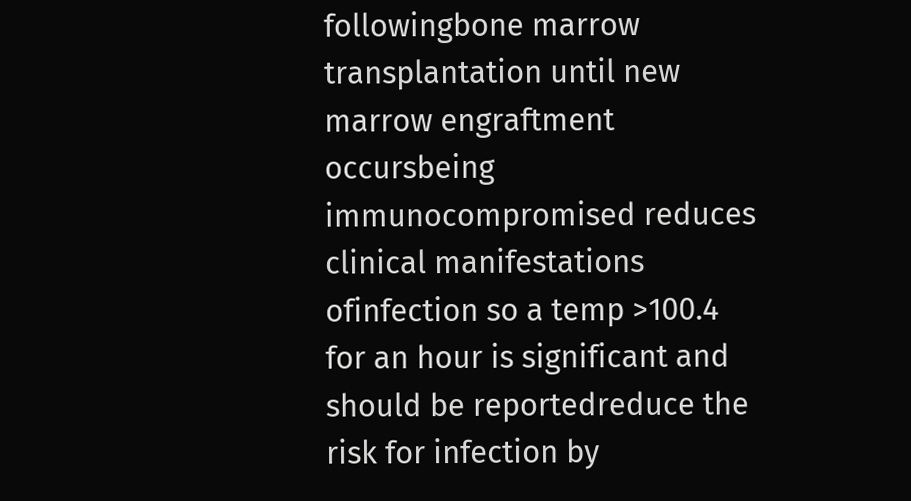followingbone marrow transplantation until new marrow engraftment occursbeing immunocompromised reduces clinical manifestations ofinfection so a temp >100.4 for an hour is significant and should be reportedreduce the risk for infection by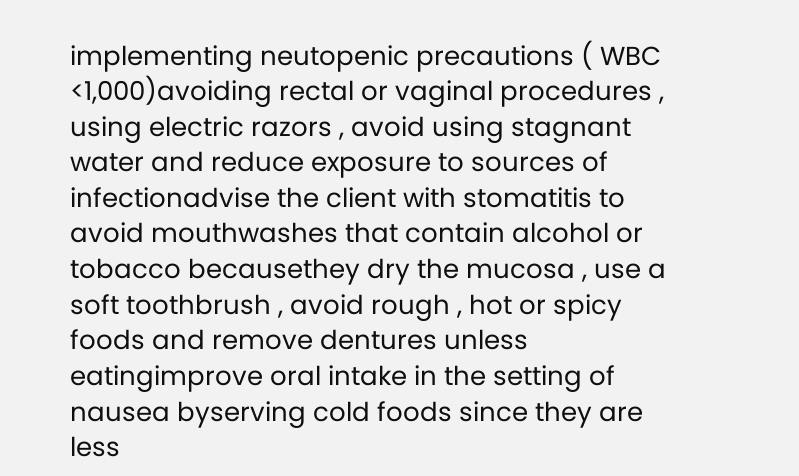implementing neutopenic precautions ( WBC <1,000)avoiding rectal or vaginal procedures , using electric razors , avoid using stagnant water and reduce exposure to sources of infectionadvise the client with stomatitis to avoid mouthwashes that contain alcohol or tobacco becausethey dry the mucosa , use a soft toothbrush , avoid rough , hot or spicy foods and remove dentures unless eatingimprove oral intake in the setting of nausea byserving cold foods since they are less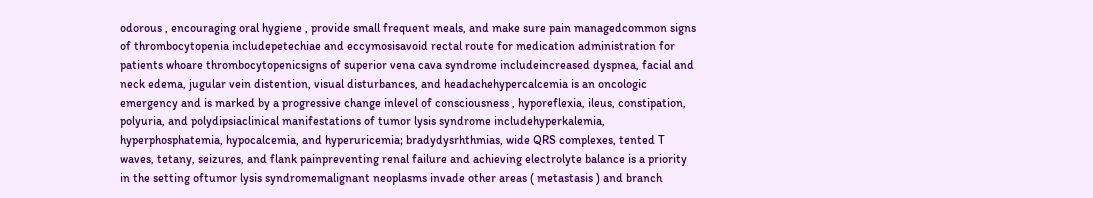odorous , encouraging oral hygiene , provide small frequent meals, and make sure pain managedcommon signs of thrombocytopenia includepetechiae and eccymosisavoid rectal route for medication administration for patients whoare thrombocytopenicsigns of superior vena cava syndrome includeincreased dyspnea, facial and neck edema, jugular vein distention, visual disturbances, and headachehypercalcemia is an oncologic emergency and is marked by a progressive change inlevel of consciousness , hyporeflexia, ileus, constipation, polyuria, and polydipsiaclinical manifestations of tumor lysis syndrome includehyperkalemia, hyperphosphatemia, hypocalcemia, and hyperuricemia; bradydysrhthmias, wide QRS complexes, tented T waves, tetany, seizures, and flank painpreventing renal failure and achieving electrolyte balance is a priority in the setting oftumor lysis syndromemalignant neoplasms invade other areas ( metastasis ) and branch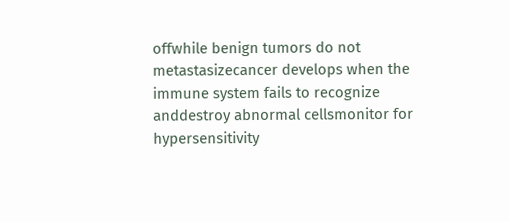offwhile benign tumors do not metastasizecancer develops when the immune system fails to recognize anddestroy abnormal cellsmonitor for hypersensitivity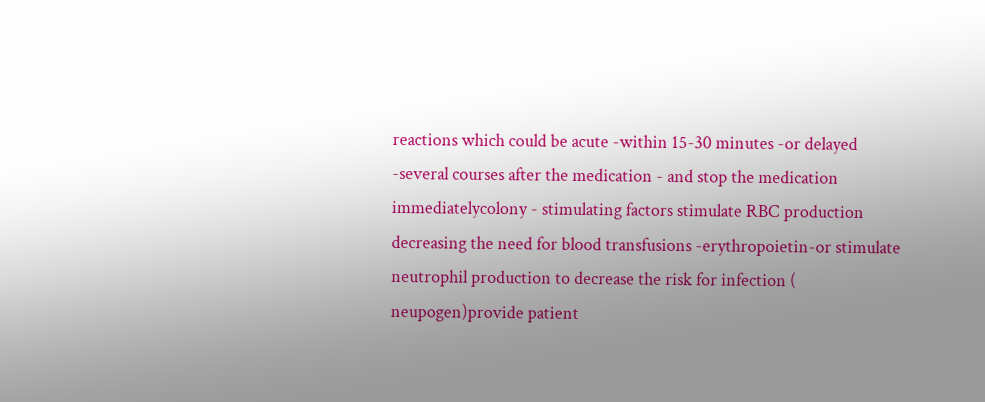reactions which could be acute -within 15-30 minutes -or delayed -several courses after the medication - and stop the medication immediatelycolony - stimulating factors stimulate RBC production decreasing the need for blood transfusions -erythropoietin-or stimulate neutrophil production to decrease the risk for infection ( neupogen)provide patient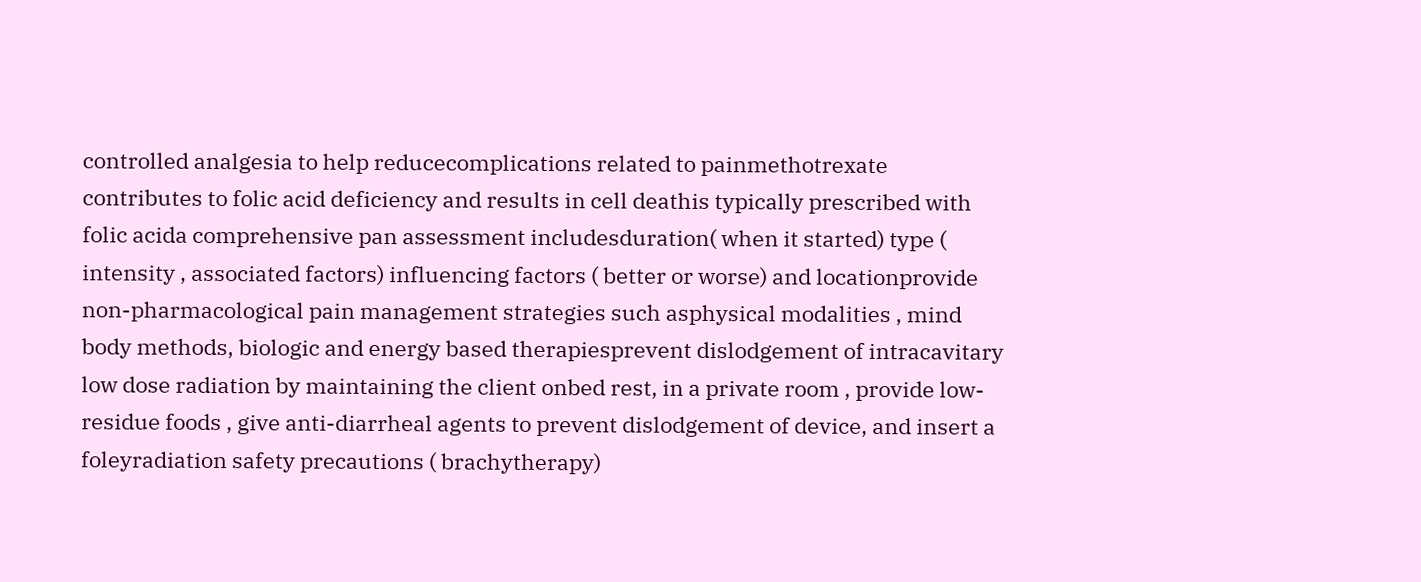controlled analgesia to help reducecomplications related to painmethotrexate contributes to folic acid deficiency and results in cell deathis typically prescribed with folic acida comprehensive pan assessment includesduration( when it started) type ( intensity , associated factors) influencing factors ( better or worse) and locationprovide non-pharmacological pain management strategies such asphysical modalities , mind body methods, biologic and energy based therapiesprevent dislodgement of intracavitary low dose radiation by maintaining the client onbed rest, in a private room , provide low-residue foods , give anti-diarrheal agents to prevent dislodgement of device, and insert a foleyradiation safety precautions ( brachytherapy)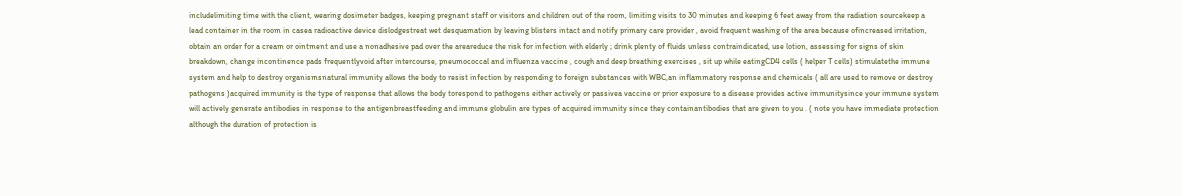includelimiting time with the client, wearing dosimeter badges, keeping pregnant staff or visitors and children out of the room, limiting visits to 30 minutes and keeping 6 feet away from the radiation sourcekeep a lead container in the room in casea radioactive device dislodgestreat wet desquamation by leaving blisters intact and notify primary care provider , avoid frequent washing of the area because ofincreased irritation, obtain an order for a cream or ointment and use a nonadhesive pad over the areareduce the risk for infection with elderly ; drink plenty of fluids unless contraindicated, use lotion, assessing for signs of skin breakdown, change incontinence pads frequentlyvoid after intercourse, pneumococcal and influenza vaccine , cough and deep breathing exercises , sit up while eatingCD4 cells ( helper T cells) stimulatethe immune system and help to destroy organismsnatural immunity allows the body to resist infection by responding to foreign substances with WBC,an inflammatory response and chemicals ( all are used to remove or destroy pathogens )acquired immunity is the type of response that allows the body torespond to pathogens either actively or passivea vaccine or prior exposure to a disease provides active immunitysince your immune system will actively generate antibodies in response to the antigenbreastfeeding and immune globulin are types of acquired immunity since they containantibodies that are given to you . ( note you have immediate protection although the duration of protection is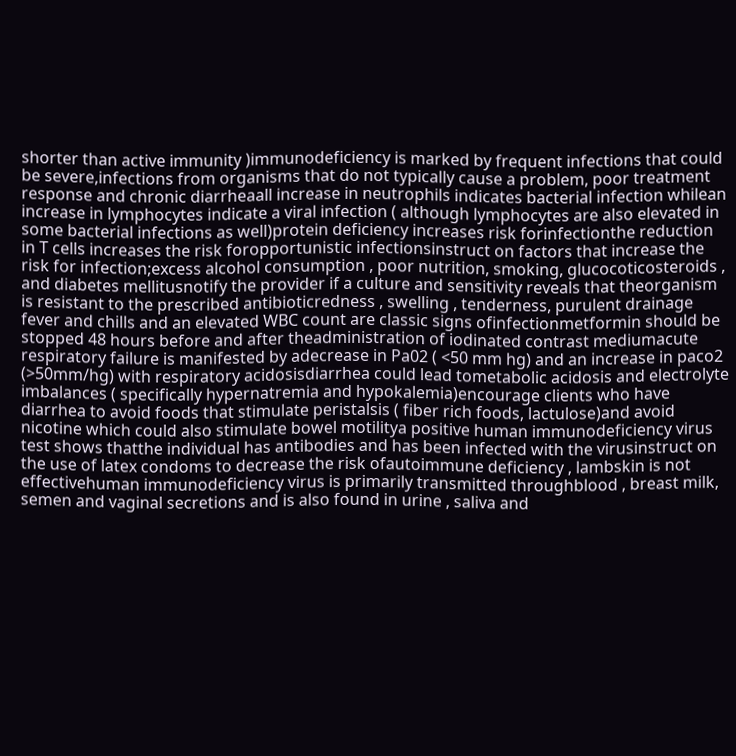shorter than active immunity )immunodeficiency is marked by frequent infections that could be severe,infections from organisms that do not typically cause a problem, poor treatment response and chronic diarrheaall increase in neutrophils indicates bacterial infection whilean increase in lymphocytes indicate a viral infection ( although lymphocytes are also elevated in some bacterial infections as well)protein deficiency increases risk forinfectionthe reduction in T cells increases the risk foropportunistic infectionsinstruct on factors that increase the risk for infection;excess alcohol consumption , poor nutrition, smoking, glucocoticosteroids , and diabetes mellitusnotify the provider if a culture and sensitivity reveals that theorganism is resistant to the prescribed antibioticredness , swelling , tenderness, purulent drainage fever and chills and an elevated WBC count are classic signs ofinfectionmetformin should be stopped 48 hours before and after theadministration of iodinated contrast mediumacute respiratory failure is manifested by adecrease in Pa02 ( <50 mm hg) and an increase in paco2 (>50mm/hg) with respiratory acidosisdiarrhea could lead tometabolic acidosis and electrolyte imbalances ( specifically hypernatremia and hypokalemia)encourage clients who have diarrhea to avoid foods that stimulate peristalsis ( fiber rich foods, lactulose)and avoid nicotine which could also stimulate bowel motilitya positive human immunodeficiency virus test shows thatthe individual has antibodies and has been infected with the virusinstruct on the use of latex condoms to decrease the risk ofautoimmune deficiency , lambskin is not effectivehuman immunodeficiency virus is primarily transmitted throughblood , breast milk, semen and vaginal secretions and is also found in urine , saliva and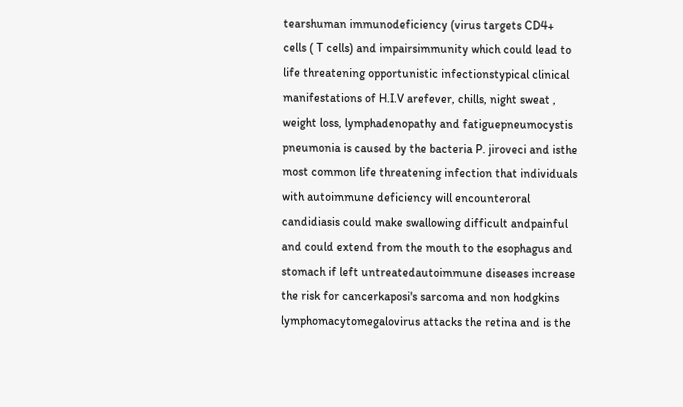tearshuman immunodeficiency (virus targets CD4+ cells ( T cells) and impairsimmunity which could lead to life threatening opportunistic infectionstypical clinical manifestations of H.I.V arefever, chills, night sweat , weight loss, lymphadenopathy and fatiguepneumocystis pneumonia is caused by the bacteria P. jiroveci and isthe most common life threatening infection that individuals with autoimmune deficiency will encounteroral candidiasis could make swallowing difficult andpainful and could extend from the mouth to the esophagus and stomach if left untreatedautoimmune diseases increase the risk for cancerkaposi's sarcoma and non hodgkins lymphomacytomegalovirus attacks the retina and is the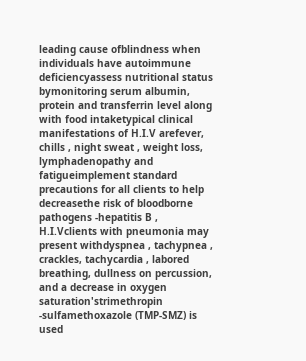leading cause ofblindness when individuals have autoimmune deficiencyassess nutritional status bymonitoring serum albumin, protein and transferrin level along with food intaketypical clinical manifestations of H.I.V arefever, chills , night sweat , weight loss, lymphadenopathy and fatigueimplement standard precautions for all clients to help decreasethe risk of bloodborne pathogens -hepatitis B , H.I.Vclients with pneumonia may present withdyspnea , tachypnea , crackles, tachycardia , labored breathing, dullness on percussion, and a decrease in oxygen saturation'strimethropin -sulfamethoxazole (TMP-SMZ) is used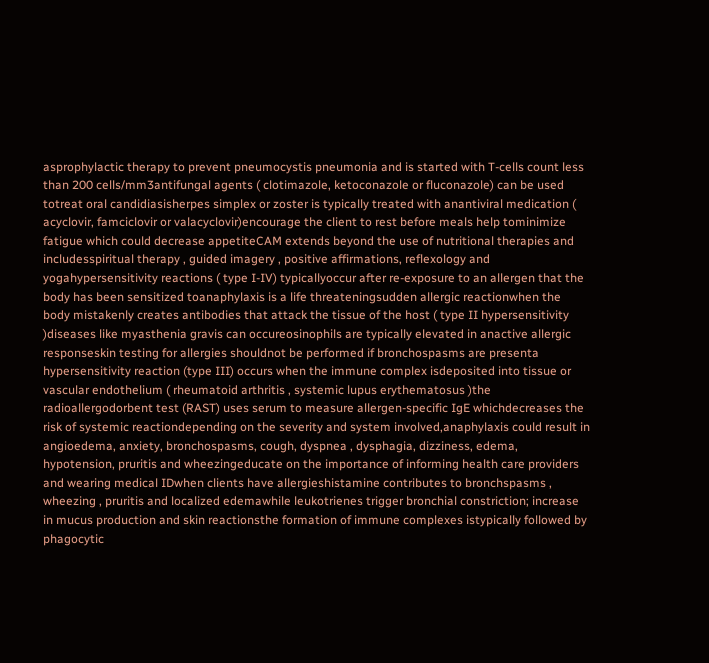asprophylactic therapy to prevent pneumocystis pneumonia and is started with T-cells count less than 200 cells/mm3antifungal agents ( clotimazole, ketoconazole or fluconazole) can be used totreat oral candidiasisherpes simplex or zoster is typically treated with anantiviral medication ( acyclovir, famciclovir or valacyclovir)encourage the client to rest before meals help tominimize fatigue which could decrease appetiteCAM extends beyond the use of nutritional therapies and includesspiritual therapy , guided imagery , positive affirmations, reflexology and yogahypersensitivity reactions ( type I-IV) typicallyoccur after re-exposure to an allergen that the body has been sensitized toanaphylaxis is a life threateningsudden allergic reactionwhen the body mistakenly creates antibodies that attack the tissue of the host ( type II hypersensitivity )diseases like myasthenia gravis can occureosinophils are typically elevated in anactive allergic responseskin testing for allergies shouldnot be performed if bronchospasms are presenta hypersensitivity reaction (type III) occurs when the immune complex isdeposited into tissue or vascular endothelium ( rheumatoid arthritis , systemic lupus erythematosus )the radioallergodorbent test (RAST) uses serum to measure allergen-specific IgE whichdecreases the risk of systemic reactiondepending on the severity and system involved,anaphylaxis could result in angioedema, anxiety, bronchospasms, cough, dyspnea , dysphagia, dizziness, edema, hypotension, pruritis and wheezingeducate on the importance of informing health care providers and wearing medical IDwhen clients have allergieshistamine contributes to bronchspasms , wheezing , pruritis and localized edemawhile leukotrienes trigger bronchial constriction; increase in mucus production and skin reactionsthe formation of immune complexes istypically followed by phagocytic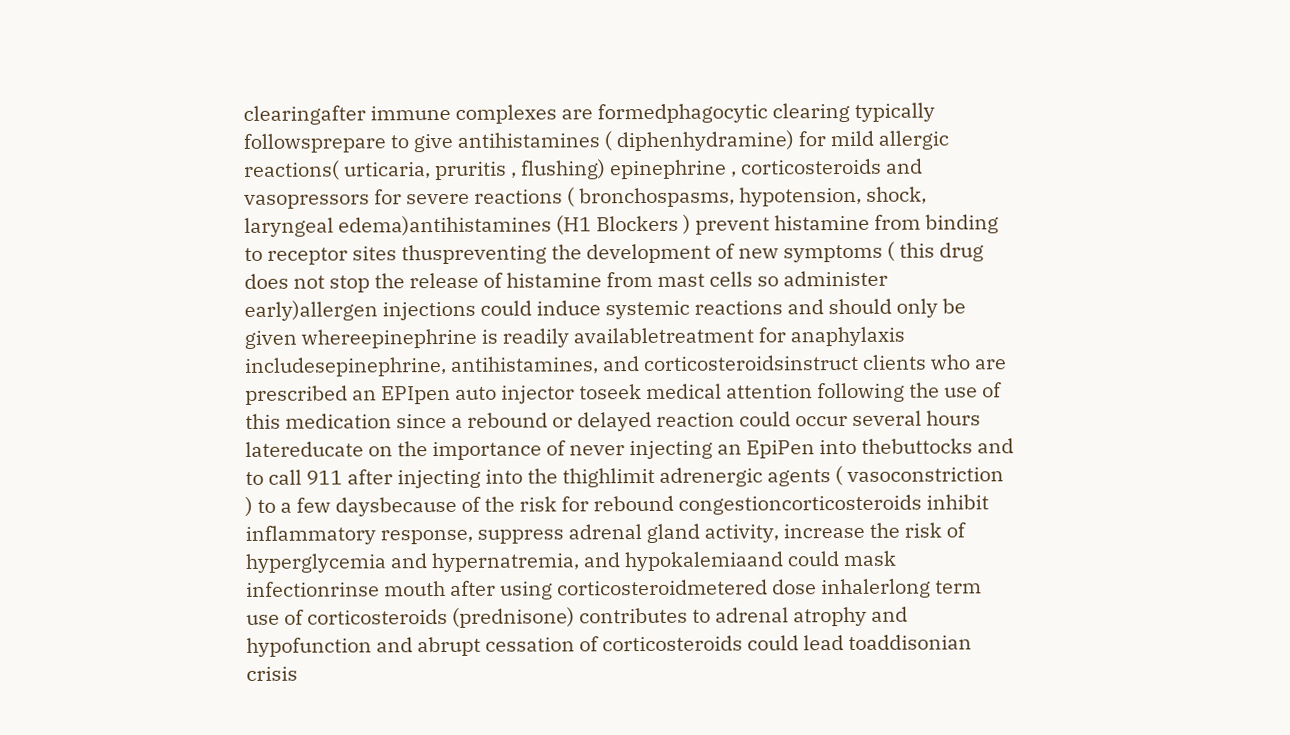clearingafter immune complexes are formedphagocytic clearing typically followsprepare to give antihistamines ( diphenhydramine) for mild allergic reactions( urticaria, pruritis , flushing) epinephrine , corticosteroids and vasopressors for severe reactions ( bronchospasms, hypotension, shock, laryngeal edema)antihistamines (H1 Blockers ) prevent histamine from binding to receptor sites thuspreventing the development of new symptoms ( this drug does not stop the release of histamine from mast cells so administer early)allergen injections could induce systemic reactions and should only be given whereepinephrine is readily availabletreatment for anaphylaxis includesepinephrine, antihistamines, and corticosteroidsinstruct clients who are prescribed an EPIpen auto injector toseek medical attention following the use of this medication since a rebound or delayed reaction could occur several hours latereducate on the importance of never injecting an EpiPen into thebuttocks and to call 911 after injecting into the thighlimit adrenergic agents ( vasoconstriction ) to a few daysbecause of the risk for rebound congestioncorticosteroids inhibit inflammatory response, suppress adrenal gland activity, increase the risk of hyperglycemia and hypernatremia, and hypokalemiaand could mask infectionrinse mouth after using corticosteroidmetered dose inhalerlong term use of corticosteroids (prednisone) contributes to adrenal atrophy and hypofunction and abrupt cessation of corticosteroids could lead toaddisonian crisis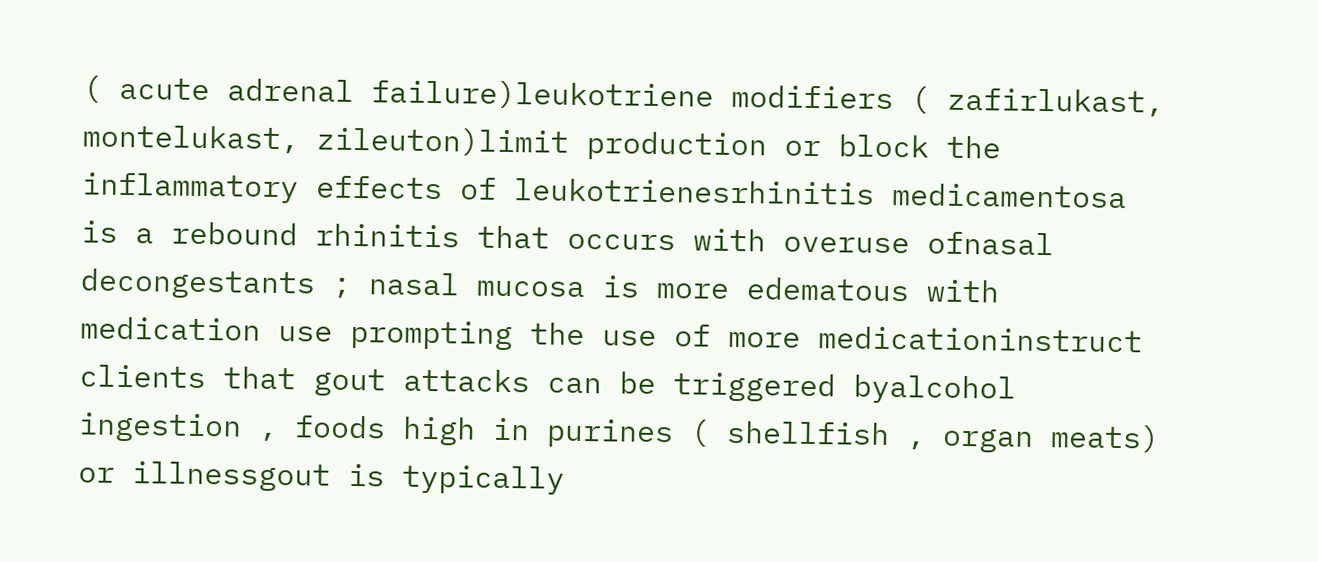( acute adrenal failure)leukotriene modifiers ( zafirlukast, montelukast, zileuton)limit production or block the inflammatory effects of leukotrienesrhinitis medicamentosa is a rebound rhinitis that occurs with overuse ofnasal decongestants ; nasal mucosa is more edematous with medication use prompting the use of more medicationinstruct clients that gout attacks can be triggered byalcohol ingestion , foods high in purines ( shellfish , organ meats) or illnessgout is typically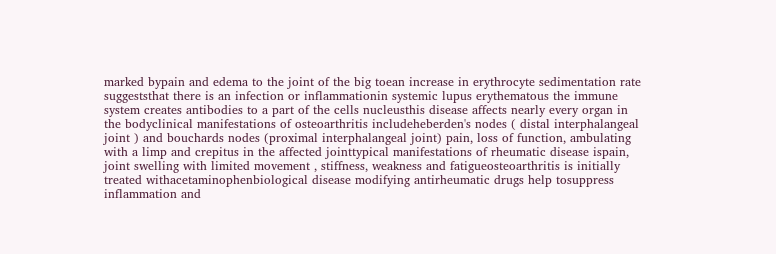marked bypain and edema to the joint of the big toean increase in erythrocyte sedimentation rate suggeststhat there is an infection or inflammationin systemic lupus erythematous the immune system creates antibodies to a part of the cells nucleusthis disease affects nearly every organ in the bodyclinical manifestations of osteoarthritis includeheberden's nodes ( distal interphalangeal joint ) and bouchards nodes (proximal interphalangeal joint) pain, loss of function, ambulating with a limp and crepitus in the affected jointtypical manifestations of rheumatic disease ispain, joint swelling with limited movement , stiffness, weakness and fatigueosteoarthritis is initially treated withacetaminophenbiological disease modifying antirheumatic drugs help tosuppress inflammation and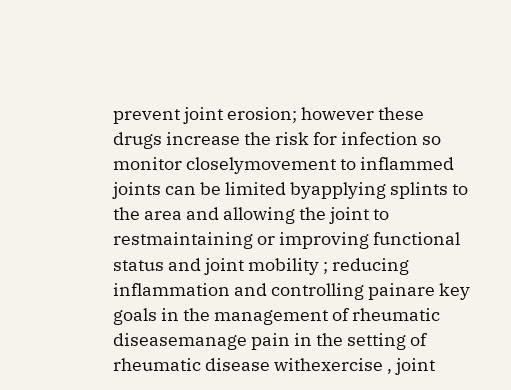prevent joint erosion; however these drugs increase the risk for infection so monitor closelymovement to inflammed joints can be limited byapplying splints to the area and allowing the joint to restmaintaining or improving functional status and joint mobility ; reducing inflammation and controlling painare key goals in the management of rheumatic diseasemanage pain in the setting of rheumatic disease withexercise , joint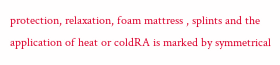protection, relaxation, foam mattress , splints and the application of heat or coldRA is marked by symmetrical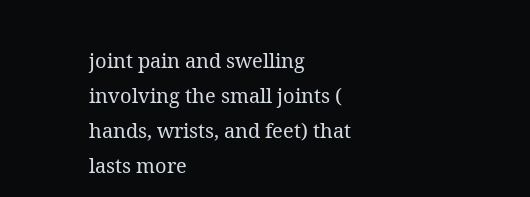joint pain and swelling involving the small joints ( hands, wrists, and feet) that lasts more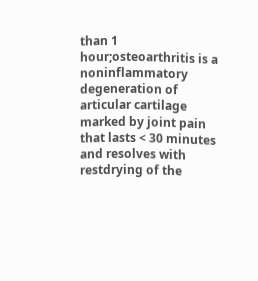than 1 hour;osteoarthritis is a noninflammatory degeneration of articular cartilage marked by joint pain that lasts < 30 minutes and resolves with restdrying of the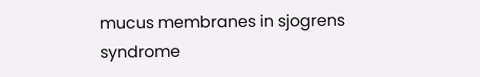mucus membranes in sjogrens syndrome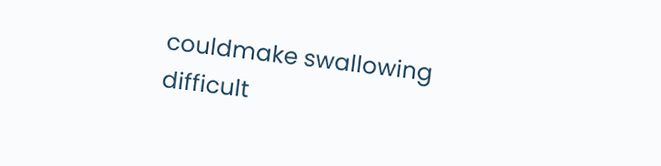couldmake swallowing difficult